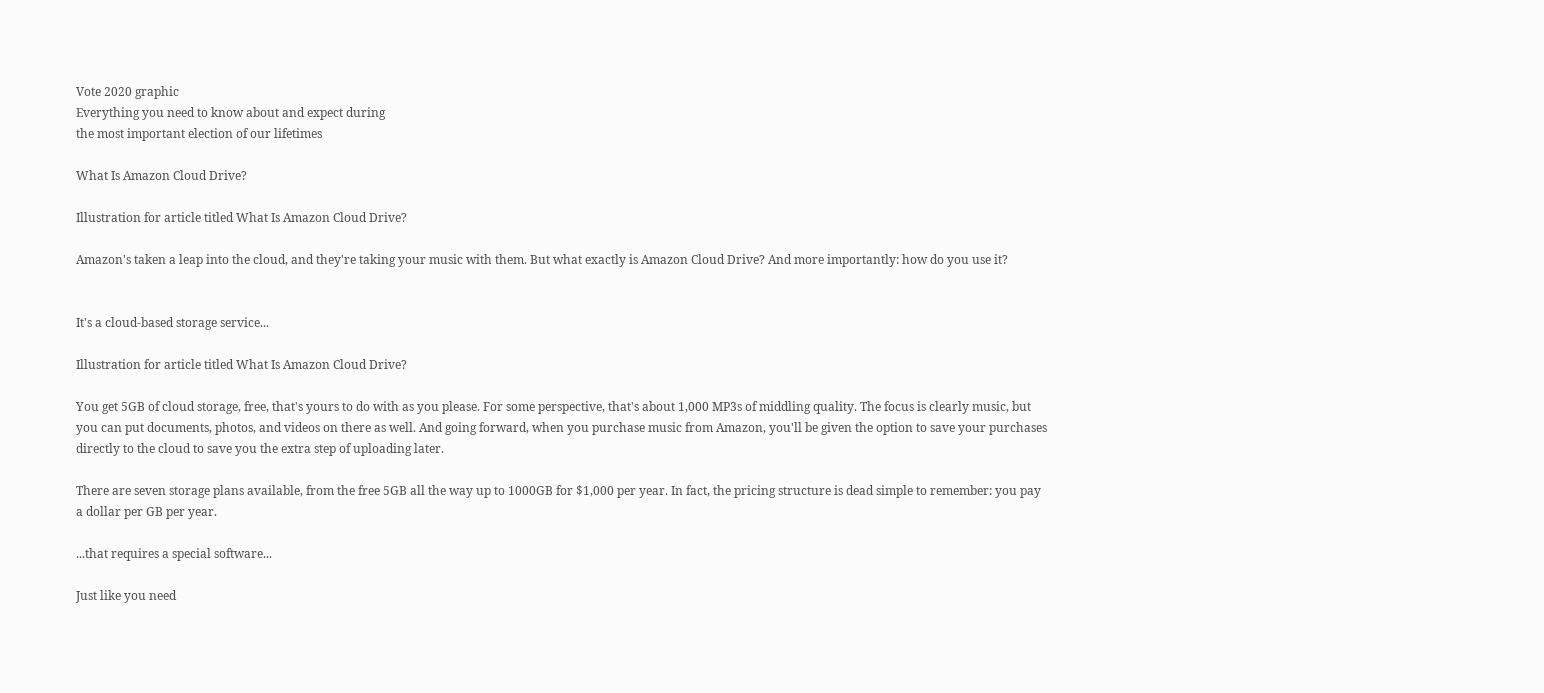Vote 2020 graphic
Everything you need to know about and expect during
the most important election of our lifetimes

What Is Amazon Cloud Drive?

Illustration for article titled What Is Amazon Cloud Drive?

Amazon's taken a leap into the cloud, and they're taking your music with them. But what exactly is Amazon Cloud Drive? And more importantly: how do you use it?


It's a cloud-based storage service...

Illustration for article titled What Is Amazon Cloud Drive?

You get 5GB of cloud storage, free, that's yours to do with as you please. For some perspective, that's about 1,000 MP3s of middling quality. The focus is clearly music, but you can put documents, photos, and videos on there as well. And going forward, when you purchase music from Amazon, you'll be given the option to save your purchases directly to the cloud to save you the extra step of uploading later.

There are seven storage plans available, from the free 5GB all the way up to 1000GB for $1,000 per year. In fact, the pricing structure is dead simple to remember: you pay a dollar per GB per year.

...that requires a special software...

Just like you need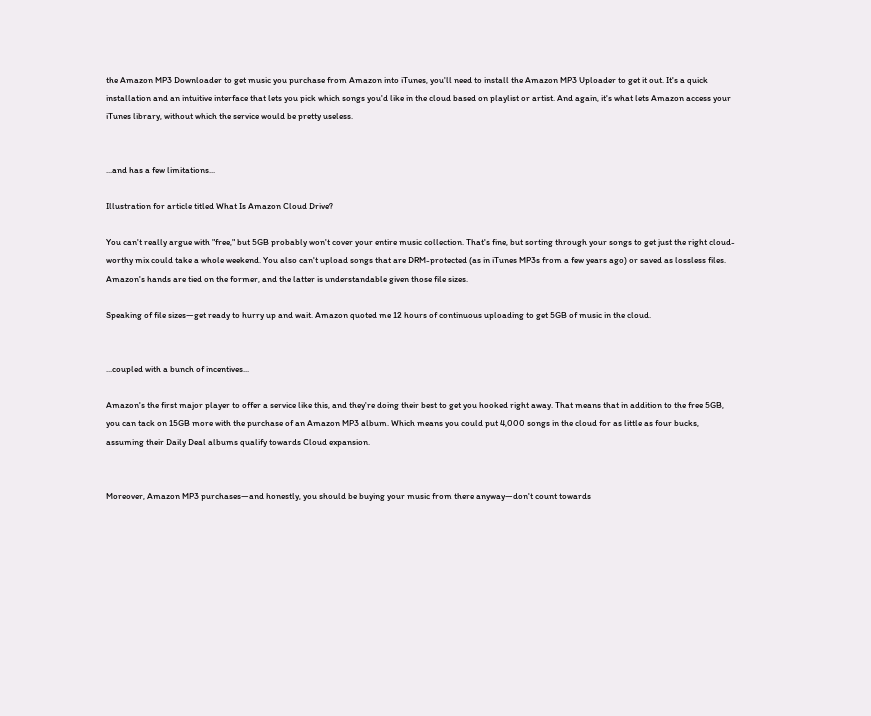the Amazon MP3 Downloader to get music you purchase from Amazon into iTunes, you'll need to install the Amazon MP3 Uploader to get it out. It's a quick installation and an intuitive interface that lets you pick which songs you'd like in the cloud based on playlist or artist. And again, it's what lets Amazon access your iTunes library, without which the service would be pretty useless.


...and has a few limitations...

Illustration for article titled What Is Amazon Cloud Drive?

You can't really argue with "free," but 5GB probably won't cover your entire music collection. That's fine, but sorting through your songs to get just the right cloud-worthy mix could take a whole weekend. You also can't upload songs that are DRM-protected (as in iTunes MP3s from a few years ago) or saved as lossless files. Amazon's hands are tied on the former, and the latter is understandable given those file sizes.

Speaking of file sizes—get ready to hurry up and wait. Amazon quoted me 12 hours of continuous uploading to get 5GB of music in the cloud.


...coupled with a bunch of incentives...

Amazon's the first major player to offer a service like this, and they're doing their best to get you hooked right away. That means that in addition to the free 5GB, you can tack on 15GB more with the purchase of an Amazon MP3 album. Which means you could put 4,000 songs in the cloud for as little as four bucks, assuming their Daily Deal albums qualify towards Cloud expansion.


Moreover, Amazon MP3 purchases—and honestly, you should be buying your music from there anyway—don't count towards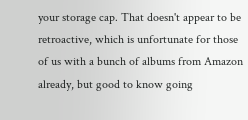your storage cap. That doesn't appear to be retroactive, which is unfortunate for those of us with a bunch of albums from Amazon already, but good to know going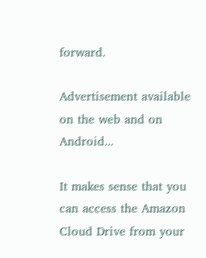forward.

Advertisement available on the web and on Android...

It makes sense that you can access the Amazon Cloud Drive from your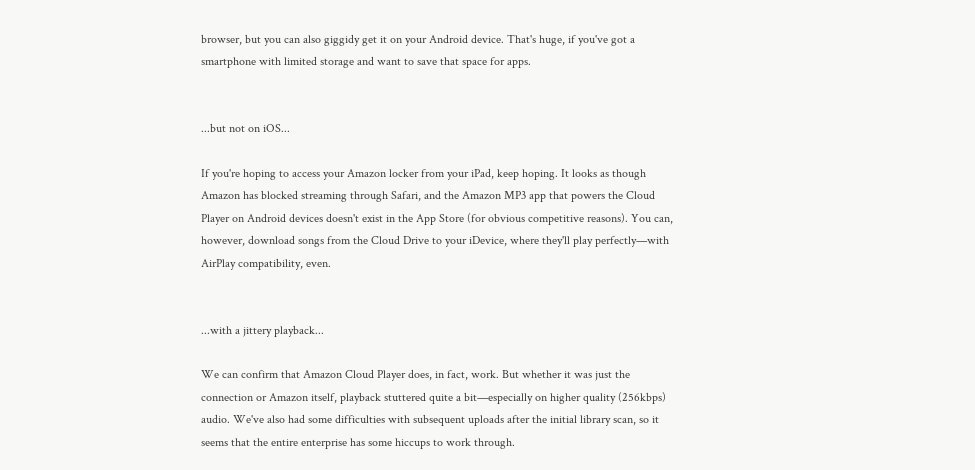browser, but you can also giggidy get it on your Android device. That's huge, if you've got a smartphone with limited storage and want to save that space for apps.


...but not on iOS...

If you're hoping to access your Amazon locker from your iPad, keep hoping. It looks as though Amazon has blocked streaming through Safari, and the Amazon MP3 app that powers the Cloud Player on Android devices doesn't exist in the App Store (for obvious competitive reasons). You can, however, download songs from the Cloud Drive to your iDevice, where they'll play perfectly—with AirPlay compatibility, even.


...with a jittery playback...

We can confirm that Amazon Cloud Player does, in fact, work. But whether it was just the connection or Amazon itself, playback stuttered quite a bit—especially on higher quality (256kbps) audio. We've also had some difficulties with subsequent uploads after the initial library scan, so it seems that the entire enterprise has some hiccups to work through.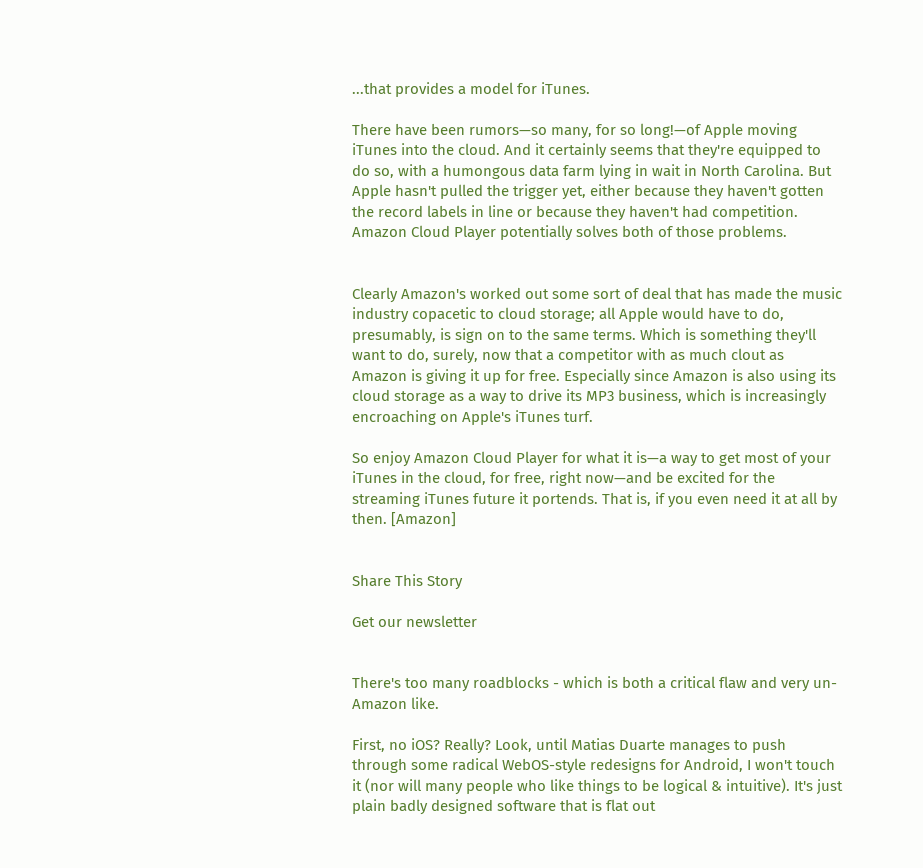...that provides a model for iTunes.

There have been rumors—so many, for so long!—of Apple moving iTunes into the cloud. And it certainly seems that they're equipped to do so, with a humongous data farm lying in wait in North Carolina. But Apple hasn't pulled the trigger yet, either because they haven't gotten the record labels in line or because they haven't had competition. Amazon Cloud Player potentially solves both of those problems.


Clearly Amazon's worked out some sort of deal that has made the music industry copacetic to cloud storage; all Apple would have to do, presumably, is sign on to the same terms. Which is something they'll want to do, surely, now that a competitor with as much clout as Amazon is giving it up for free. Especially since Amazon is also using its cloud storage as a way to drive its MP3 business, which is increasingly encroaching on Apple's iTunes turf.

So enjoy Amazon Cloud Player for what it is—a way to get most of your iTunes in the cloud, for free, right now—and be excited for the streaming iTunes future it portends. That is, if you even need it at all by then. [Amazon]


Share This Story

Get our newsletter


There's too many roadblocks - which is both a critical flaw and very un-Amazon like.

First, no iOS? Really? Look, until Matias Duarte manages to push through some radical WebOS-style redesigns for Android, I won't touch it (nor will many people who like things to be logical & intuitive). It's just plain badly designed software that is flat out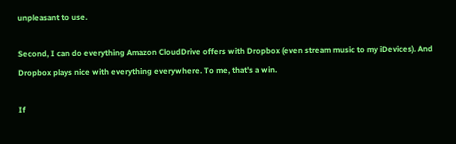unpleasant to use.

Second, I can do everything Amazon CloudDrive offers with Dropbox (even stream music to my iDevices). And Dropbox plays nice with everything everywhere. To me, that's a win.

If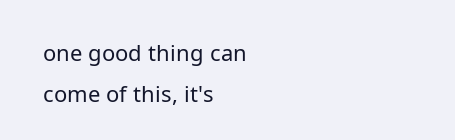one good thing can come of this, it's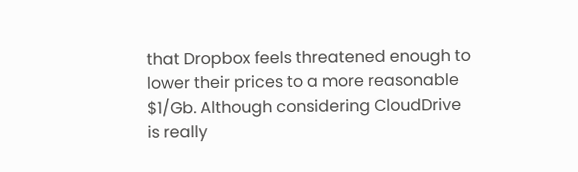that Dropbox feels threatened enough to lower their prices to a more reasonable $1/Gb. Although considering CloudDrive is really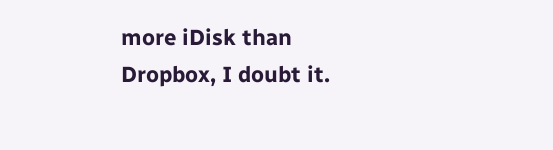more iDisk than Dropbox, I doubt it.